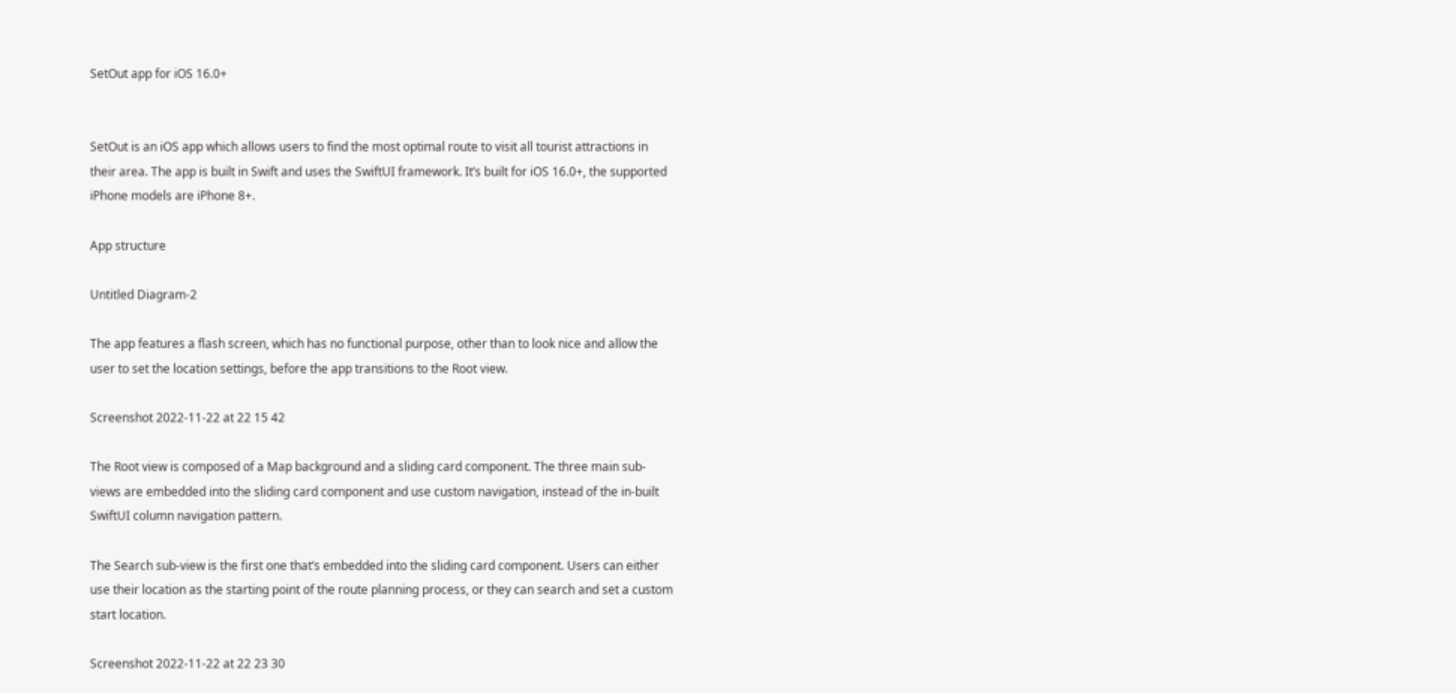SetOut app for iOS 16.0+


SetOut is an iOS app which allows users to find the most optimal route to visit all tourist attractions in their area. The app is built in Swift and uses the SwiftUI framework. It’s built for iOS 16.0+, the supported iPhone models are iPhone 8+.

App structure

Untitled Diagram-2

The app features a flash screen, which has no functional purpose, other than to look nice and allow the user to set the location settings, before the app transitions to the Root view.

Screenshot 2022-11-22 at 22 15 42

The Root view is composed of a Map background and a sliding card component. The three main sub-views are embedded into the sliding card component and use custom navigation, instead of the in-built SwiftUI column navigation pattern.

The Search sub-view is the first one that’s embedded into the sliding card component. Users can either use their location as the starting point of the route planning process, or they can search and set a custom start location.

Screenshot 2022-11-22 at 22 23 30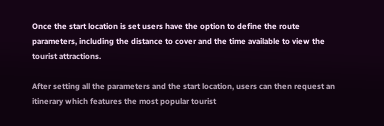Once the start location is set users have the option to define the route parameters, including the distance to cover and the time available to view the tourist attractions.

After setting all the parameters and the start location, users can then request an itinerary which features the most popular tourist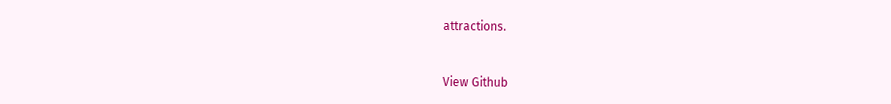attractions.


View Github